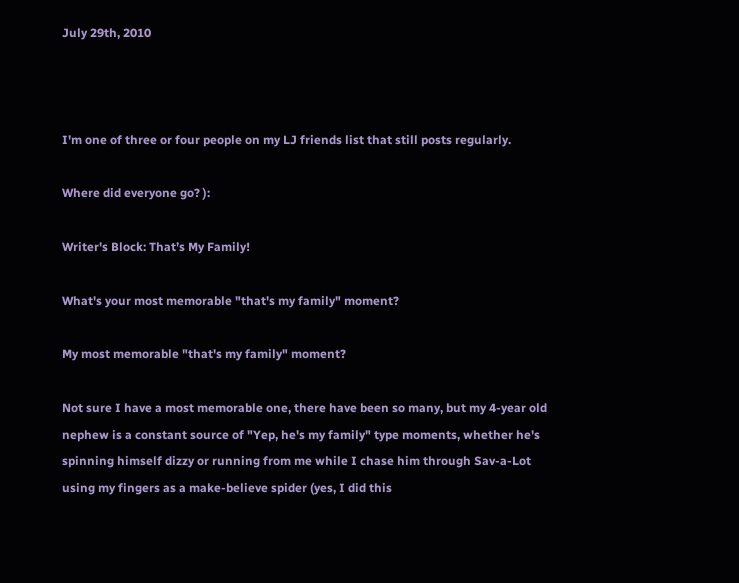July 29th, 2010



I'm one of three or four people on my LJ friends list that still posts regularly.

Where did everyone go? ):

Writer's Block: That’s My Family!

What's your most memorable "that's my family" moment?

My most memorable "that's my family" moment?

Not sure I have a most memorable one, there have been so many, but my 4-year old nephew is a constant source of "Yep, he's my family" type moments, whether he's spinning himself dizzy or running from me while I chase him through Sav-a-Lot using my fingers as a make-believe spider (yes, I did this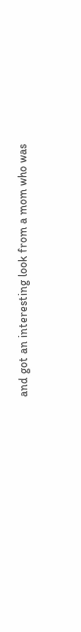and got an interesting look from a mom who was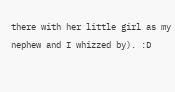there with her little girl as my nephew and I whizzed by). :D